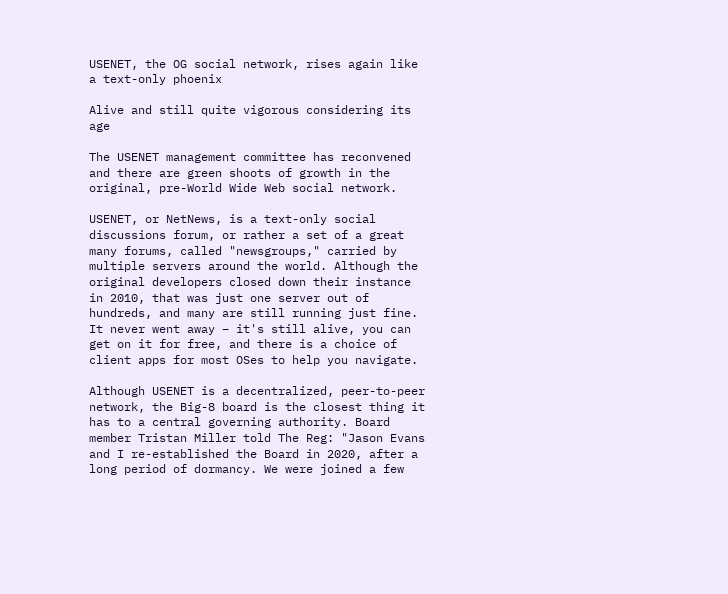USENET, the OG social network, rises again like a text-only phoenix

Alive and still quite vigorous considering its age

The USENET management committee has reconvened and there are green shoots of growth in the original, pre-World Wide Web social network.

USENET, or NetNews, is a text-only social discussions forum, or rather a set of a great many forums, called "newsgroups," carried by multiple servers around the world. Although the original developers closed down their instance in 2010, that was just one server out of hundreds, and many are still running just fine. It never went away – it's still alive, you can get on it for free, and there is a choice of client apps for most OSes to help you navigate.

Although USENET is a decentralized, peer-to-peer network, the Big-8 board is the closest thing it has to a central governing authority. Board member Tristan Miller told The Reg: "Jason Evans and I re-established the Board in 2020, after a long period of dormancy. We were joined a few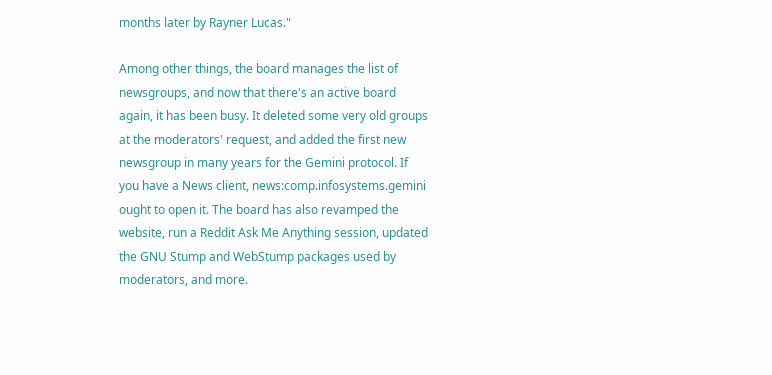months later by Rayner Lucas."

Among other things, the board manages the list of newsgroups, and now that there's an active board again, it has been busy. It deleted some very old groups at the moderators' request, and added the first new newsgroup in many years for the Gemini protocol. If you have a News client, news:comp.infosystems.gemini ought to open it. The board has also revamped the website, run a Reddit Ask Me Anything session, updated the GNU Stump and WebStump packages used by moderators, and more.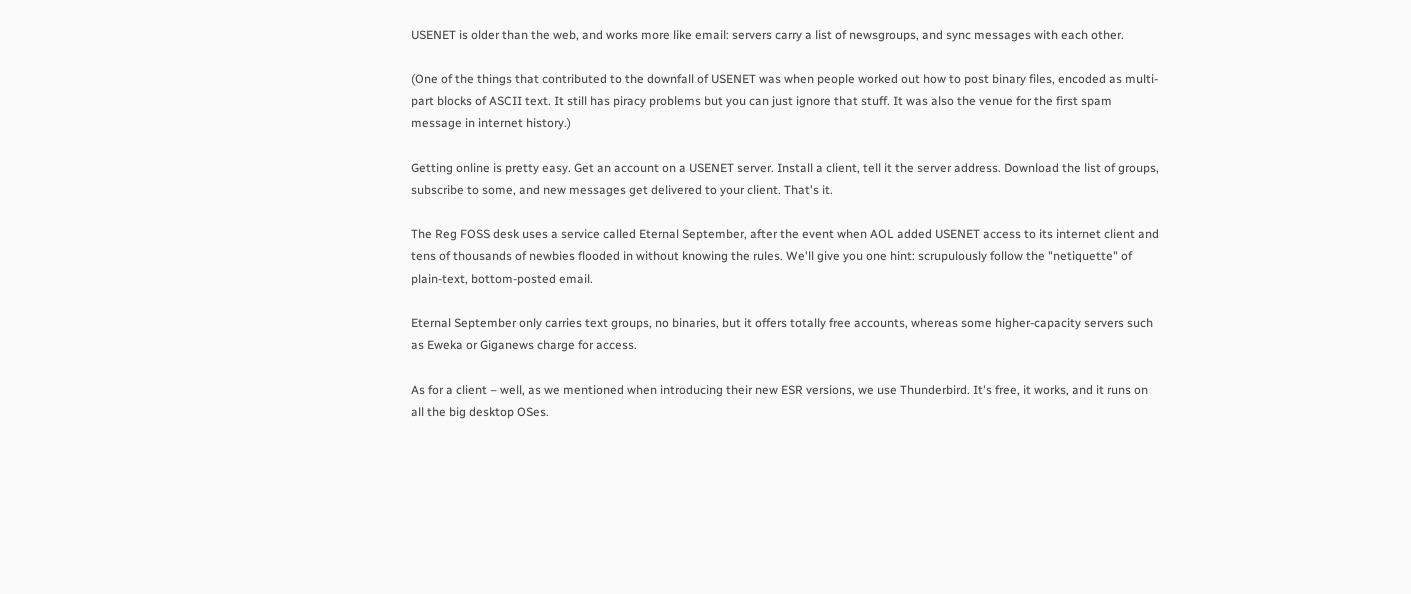USENET is older than the web, and works more like email: servers carry a list of newsgroups, and sync messages with each other.

(One of the things that contributed to the downfall of USENET was when people worked out how to post binary files, encoded as multi-part blocks of ASCII text. It still has piracy problems but you can just ignore that stuff. It was also the venue for the first spam message in internet history.)

Getting online is pretty easy. Get an account on a USENET server. Install a client, tell it the server address. Download the list of groups, subscribe to some, and new messages get delivered to your client. That's it.

The Reg FOSS desk uses a service called Eternal September, after the event when AOL added USENET access to its internet client and tens of thousands of newbies flooded in without knowing the rules. We'll give you one hint: scrupulously follow the "netiquette" of plain-text, bottom-posted email.

Eternal September only carries text groups, no binaries, but it offers totally free accounts, whereas some higher-capacity servers such as Eweka or Giganews charge for access.

As for a client – well, as we mentioned when introducing their new ESR versions, we use Thunderbird. It's free, it works, and it runs on all the big desktop OSes.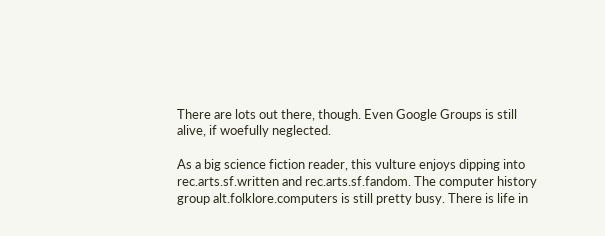There are lots out there, though. Even Google Groups is still alive, if woefully neglected.

As a big science fiction reader, this vulture enjoys dipping into rec.arts.sf.written and rec.arts.sf.fandom. The computer history group alt.folklore.computers is still pretty busy. There is life in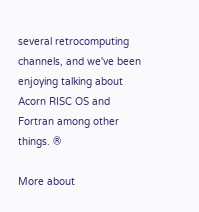several retrocomputing channels, and we've been enjoying talking about Acorn RISC OS and Fortran among other things. ®

More about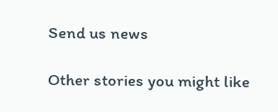Send us news

Other stories you might like